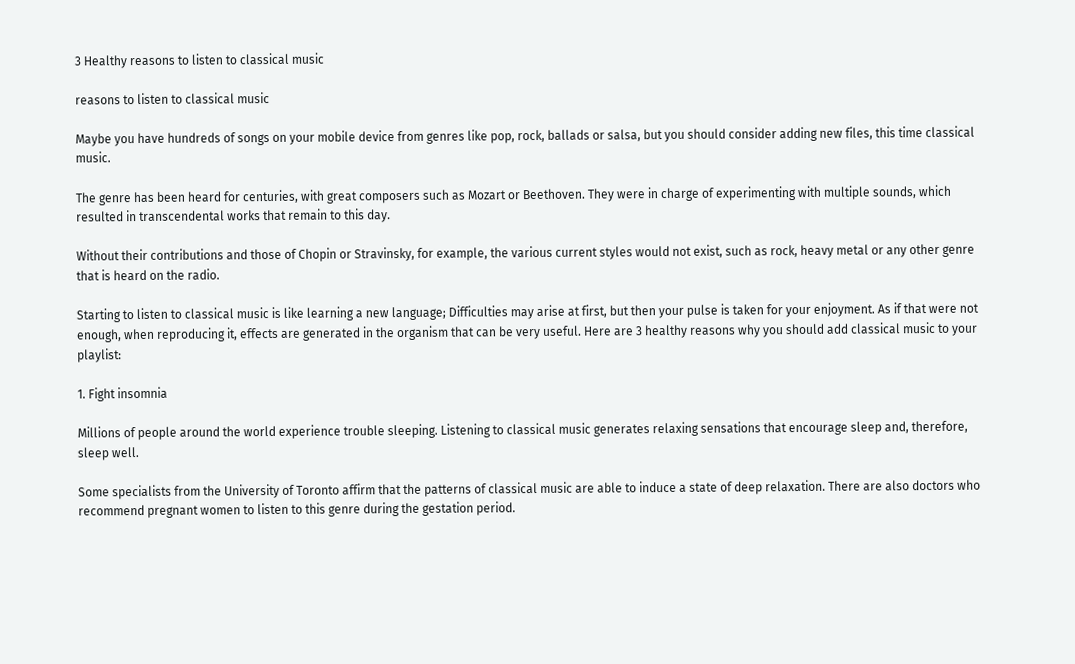3 Healthy reasons to listen to classical music

reasons to listen to classical music

Maybe you have hundreds of songs on your mobile device from genres like pop, rock, ballads or salsa, but you should consider adding new files, this time classical music.

The genre has been heard for centuries, with great composers such as Mozart or Beethoven. They were in charge of experimenting with multiple sounds, which resulted in transcendental works that remain to this day.

Without their contributions and those of Chopin or Stravinsky, for example, the various current styles would not exist, such as rock, heavy metal or any other genre that is heard on the radio.

Starting to listen to classical music is like learning a new language; Difficulties may arise at first, but then your pulse is taken for your enjoyment. As if that were not enough, when reproducing it, effects are generated in the organism that can be very useful. Here are 3 healthy reasons why you should add classical music to your playlist:

1. Fight insomnia

Millions of people around the world experience trouble sleeping. Listening to classical music generates relaxing sensations that encourage sleep and, therefore, sleep well.

Some specialists from the University of Toronto affirm that the patterns of classical music are able to induce a state of deep relaxation. There are also doctors who recommend pregnant women to listen to this genre during the gestation period.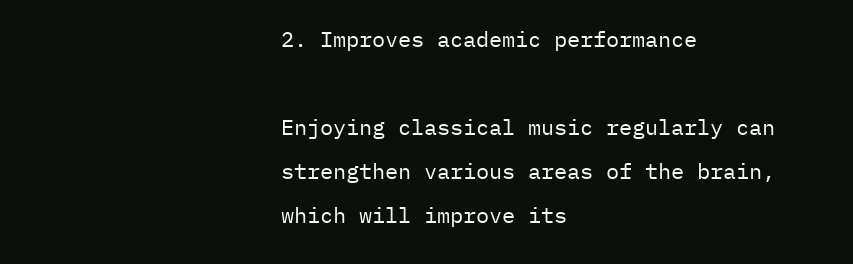2. Improves academic performance

Enjoying classical music regularly can strengthen various areas of the brain, which will improve its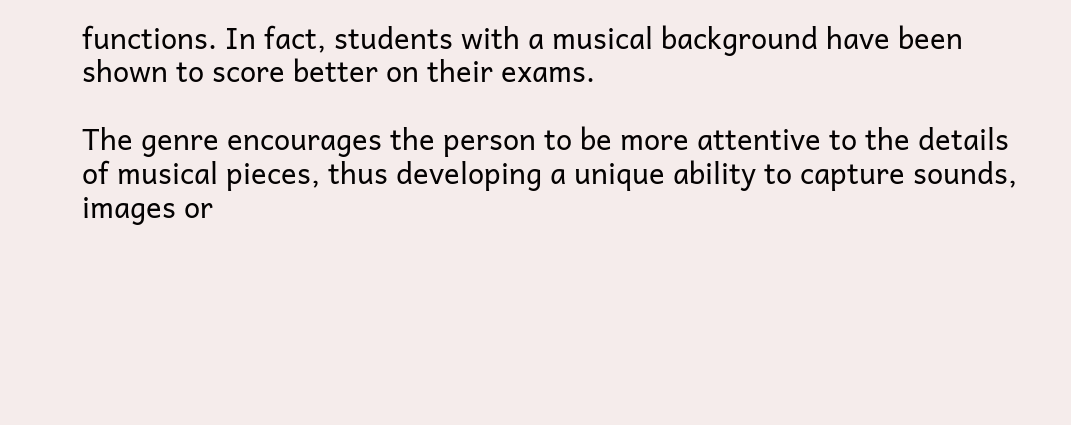functions. In fact, students with a musical background have been shown to score better on their exams.

The genre encourages the person to be more attentive to the details of musical pieces, thus developing a unique ability to capture sounds, images or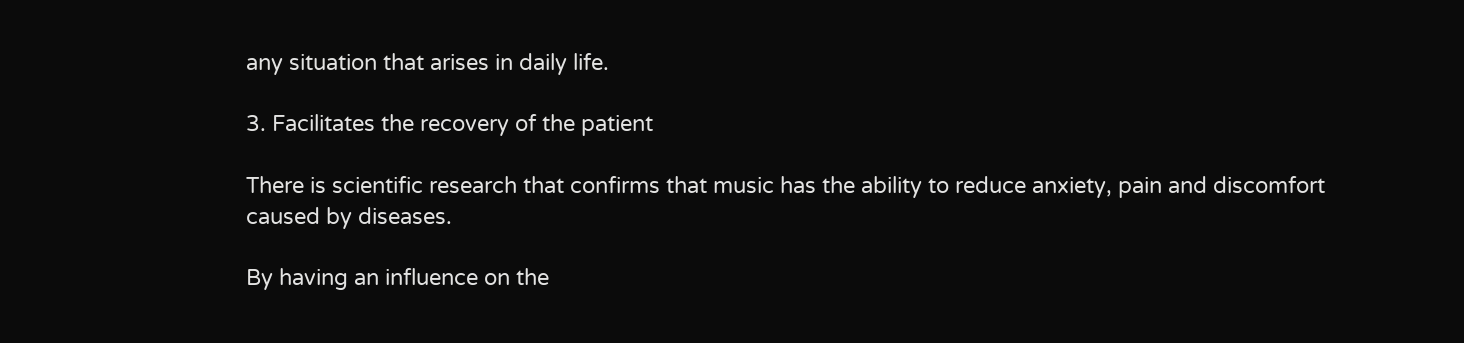any situation that arises in daily life.

3. Facilitates the recovery of the patient

There is scientific research that confirms that music has the ability to reduce anxiety, pain and discomfort caused by diseases.

By having an influence on the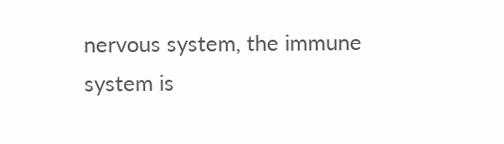nervous system, the immune system is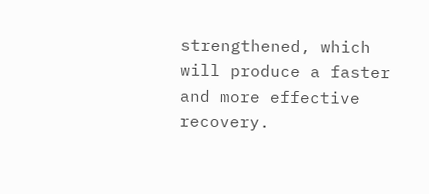strengthened, which will produce a faster and more effective recovery.